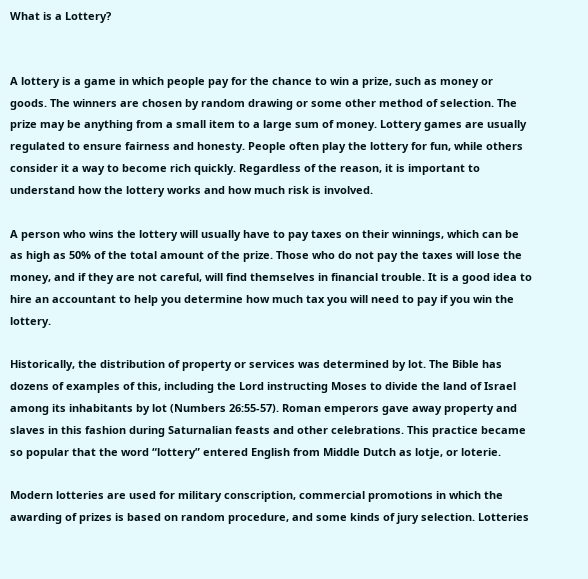What is a Lottery?


A lottery is a game in which people pay for the chance to win a prize, such as money or goods. The winners are chosen by random drawing or some other method of selection. The prize may be anything from a small item to a large sum of money. Lottery games are usually regulated to ensure fairness and honesty. People often play the lottery for fun, while others consider it a way to become rich quickly. Regardless of the reason, it is important to understand how the lottery works and how much risk is involved.

A person who wins the lottery will usually have to pay taxes on their winnings, which can be as high as 50% of the total amount of the prize. Those who do not pay the taxes will lose the money, and if they are not careful, will find themselves in financial trouble. It is a good idea to hire an accountant to help you determine how much tax you will need to pay if you win the lottery.

Historically, the distribution of property or services was determined by lot. The Bible has dozens of examples of this, including the Lord instructing Moses to divide the land of Israel among its inhabitants by lot (Numbers 26:55-57). Roman emperors gave away property and slaves in this fashion during Saturnalian feasts and other celebrations. This practice became so popular that the word “lottery” entered English from Middle Dutch as lotje, or loterie.

Modern lotteries are used for military conscription, commercial promotions in which the awarding of prizes is based on random procedure, and some kinds of jury selection. Lotteries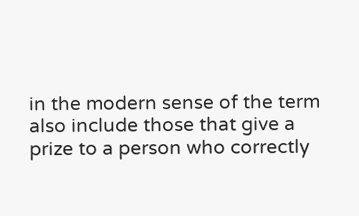in the modern sense of the term also include those that give a prize to a person who correctly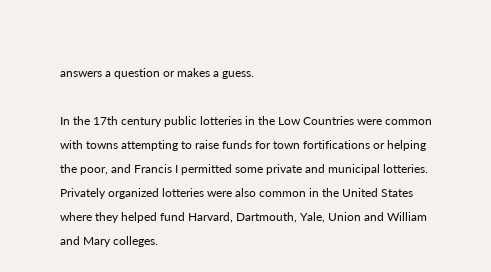answers a question or makes a guess.

In the 17th century public lotteries in the Low Countries were common with towns attempting to raise funds for town fortifications or helping the poor, and Francis I permitted some private and municipal lotteries. Privately organized lotteries were also common in the United States where they helped fund Harvard, Dartmouth, Yale, Union and William and Mary colleges.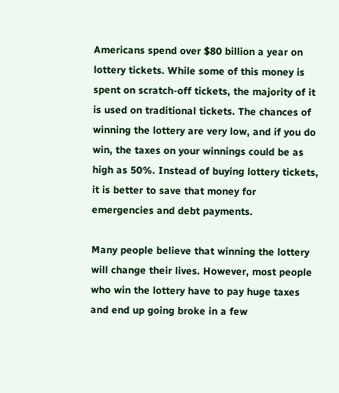Americans spend over $80 billion a year on lottery tickets. While some of this money is spent on scratch-off tickets, the majority of it is used on traditional tickets. The chances of winning the lottery are very low, and if you do win, the taxes on your winnings could be as high as 50%. Instead of buying lottery tickets, it is better to save that money for emergencies and debt payments.

Many people believe that winning the lottery will change their lives. However, most people who win the lottery have to pay huge taxes and end up going broke in a few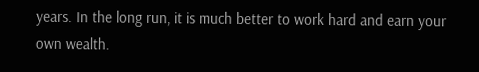years. In the long run, it is much better to work hard and earn your own wealth.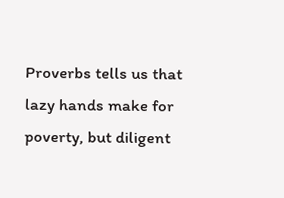Proverbs tells us that lazy hands make for poverty, but diligent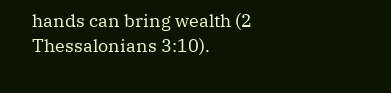hands can bring wealth (2 Thessalonians 3:10).